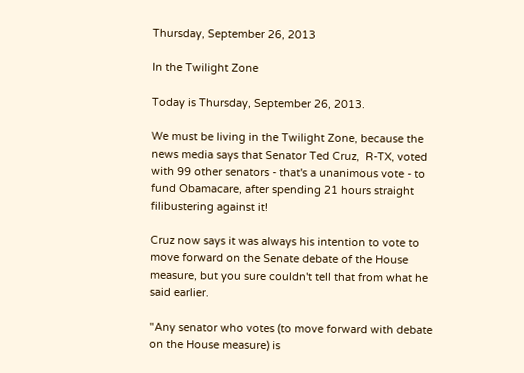Thursday, September 26, 2013

In the Twilight Zone

Today is Thursday, September 26, 2013.

We must be living in the Twilight Zone, because the news media says that Senator Ted Cruz,  R-TX, voted with 99 other senators - that's a unanimous vote - to fund Obamacare, after spending 21 hours straight filibustering against it!

Cruz now says it was always his intention to vote to move forward on the Senate debate of the House measure, but you sure couldn't tell that from what he said earlier.

"Any senator who votes (to move forward with debate on the House measure) is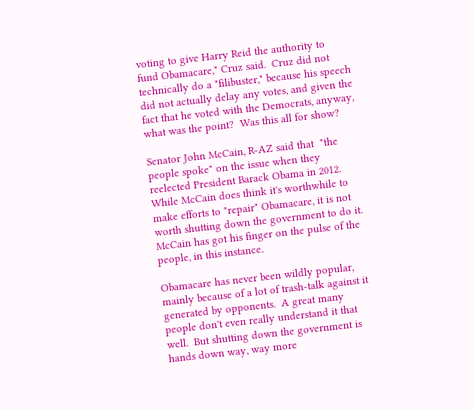voting to give Harry Reid the authority to fund Obamacare," Cruz said.  Cruz did not technically do a "filibuster," because his speech did not actually delay any votes, and given the fact that he voted with the Democrats, anyway, what was the point?  Was this all for show?

Senator John McCain, R-AZ said that  "the people spoke" on the issue when they reelected President Barack Obama in 2012.  While McCain does think it's worthwhile to make efforts to "repair" Obamacare, it is not worth shutting down the government to do it.  McCain has got his finger on the pulse of the people, in this instance.

Obamacare has never been wildly popular, mainly because of a lot of trash-talk against it generated by opponents.  A great many people don't even really understand it that well.  But shutting down the government is hands down way, way more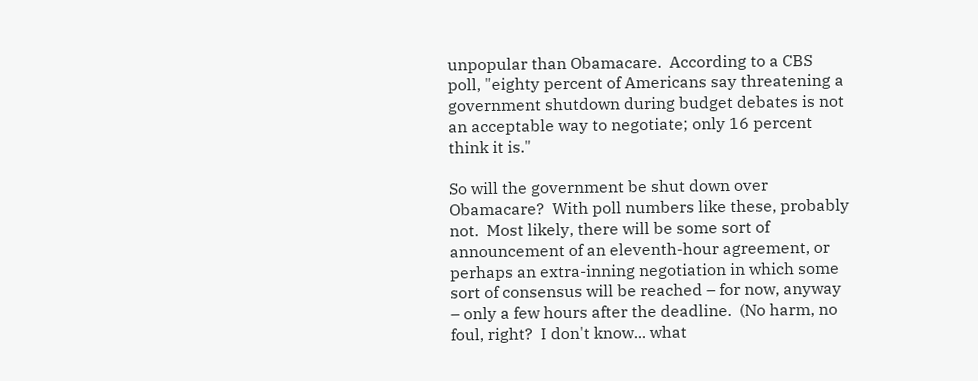unpopular than Obamacare.  According to a CBS poll, "eighty percent of Americans say threatening a government shutdown during budget debates is not an acceptable way to negotiate; only 16 percent think it is."

So will the government be shut down over Obamacare?  With poll numbers like these, probably not.  Most likely, there will be some sort of announcement of an eleventh-hour agreement, or perhaps an extra-inning negotiation in which some sort of consensus will be reached – for now, anyway – only a few hours after the deadline.  (No harm, no foul, right?  I don't know... what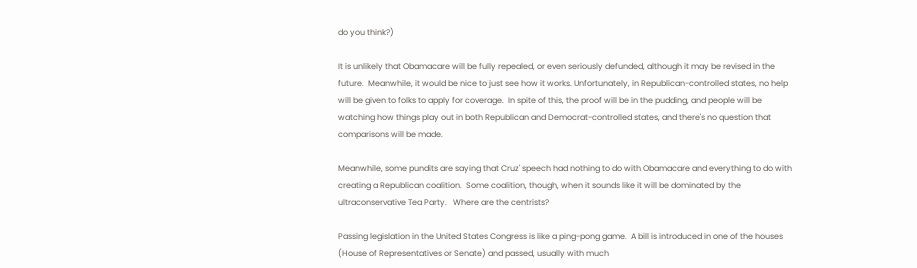do you think?)

It is unlikely that Obamacare will be fully repealed, or even seriously defunded, although it may be revised in the future.  Meanwhile, it would be nice to just see how it works. Unfortunately, in Republican-controlled states, no help will be given to folks to apply for coverage.  In spite of this, the proof will be in the pudding, and people will be watching how things play out in both Republican and Democrat-controlled states, and there's no question that comparisons will be made.

Meanwhile, some pundits are saying that Cruz' speech had nothing to do with Obamacare and everything to do with creating a Republican coalition.  Some coalition, though, when it sounds like it will be dominated by the ultraconservative Tea Party.   Where are the centrists?

Passing legislation in the United States Congress is like a ping-pong game.  A bill is introduced in one of the houses (House of Representatives or Senate) and passed, usually with much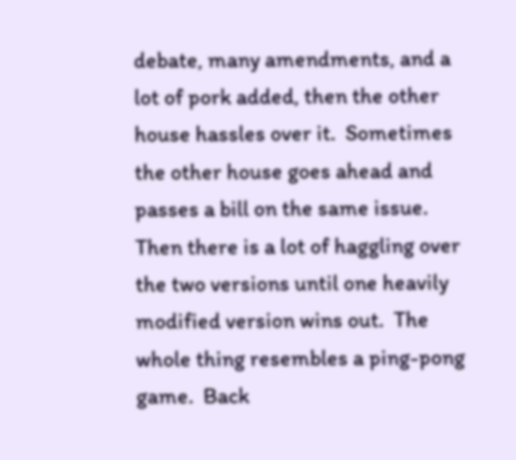debate, many amendments, and a lot of pork added, then the other house hassles over it.  Sometimes the other house goes ahead and passes a bill on the same issue.  Then there is a lot of haggling over the two versions until one heavily modified version wins out.  The whole thing resembles a ping-pong game.  Back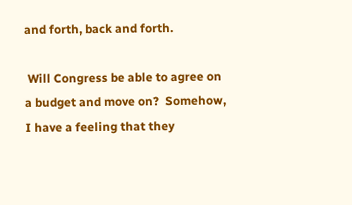and forth, back and forth.

 Will Congress be able to agree on a budget and move on?  Somehow, I have a feeling that they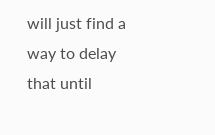will just find a way to delay that until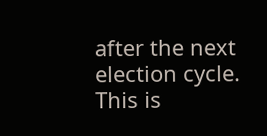after the next election cycle.  This is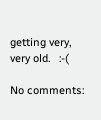getting very, very old.   :-(

No comments: